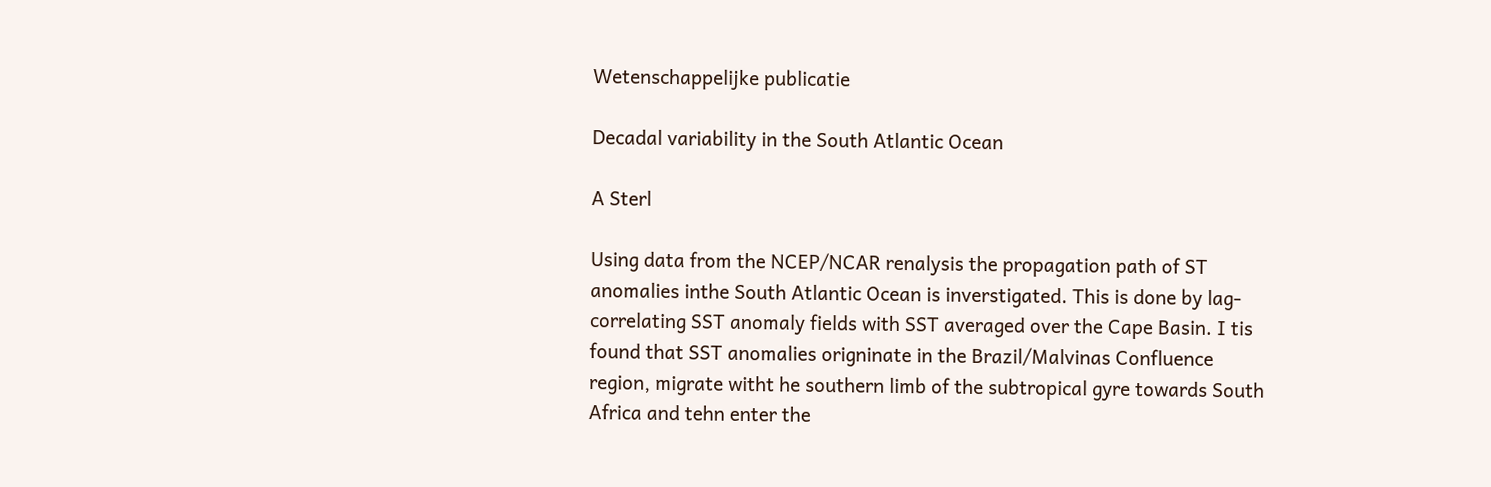Wetenschappelijke publicatie

Decadal variability in the South Atlantic Ocean

A Sterl

Using data from the NCEP/NCAR renalysis the propagation path of ST anomalies inthe South Atlantic Ocean is inverstigated. This is done by lag-correlating SST anomaly fields with SST averaged over the Cape Basin. I tis found that SST anomalies origninate in the Brazil/Malvinas Confluence region, migrate witht he southern limb of the subtropical gyre towards South Africa and tehn enter the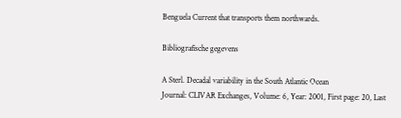Benguela Current that transports them northwards.

Bibliografische gegevens

A Sterl. Decadal variability in the South Atlantic Ocean
Journal: CLIVAR Exchanges, Volume: 6, Year: 2001, First page: 20, Last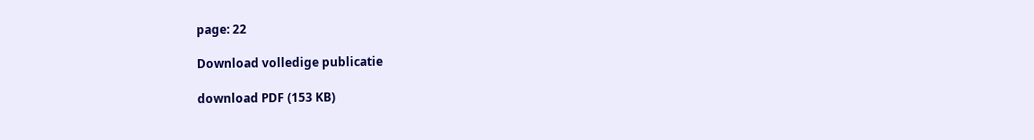page: 22

Download volledige publicatie

download PDF (153 KB)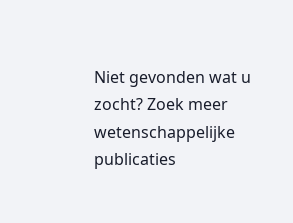Niet gevonden wat u zocht? Zoek meer wetenschappelijke publicaties